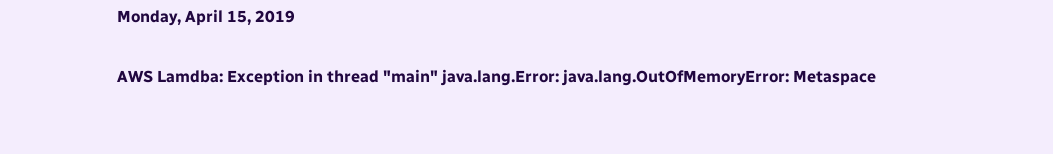Monday, April 15, 2019

AWS Lamdba: Exception in thread "main" java.lang.Error: java.lang.OutOfMemoryError: Metaspace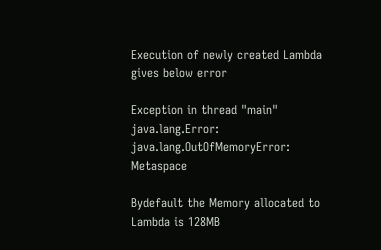Execution of newly created Lambda gives below error

Exception in thread "main" java.lang.Error: java.lang.OutOfMemoryError: Metaspace

Bydefault the Memory allocated to Lambda is 128MB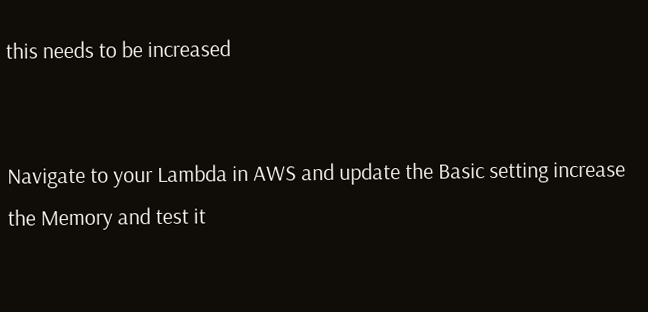this needs to be increased


Navigate to your Lambda in AWS and update the Basic setting increase the Memory and test it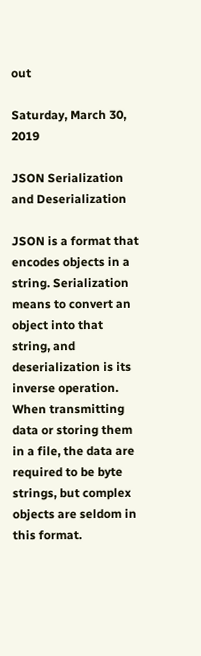out

Saturday, March 30, 2019

JSON Serialization and Deserialization

JSON is a format that encodes objects in a string. Serialization means to convert an object into that string, and deserialization is its inverse operation.
When transmitting data or storing them in a file, the data are required to be byte strings, but complex objects are seldom in this format.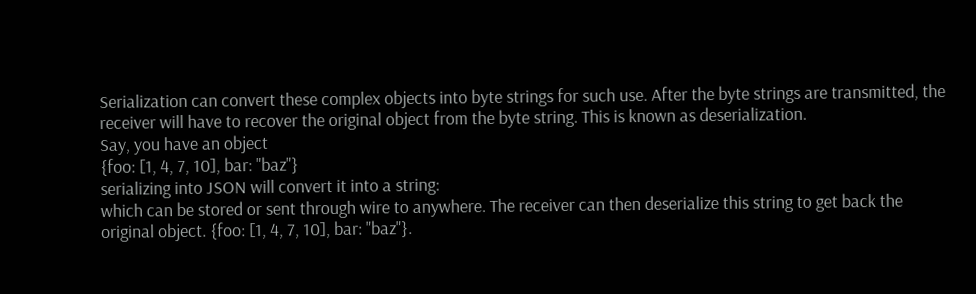Serialization can convert these complex objects into byte strings for such use. After the byte strings are transmitted, the receiver will have to recover the original object from the byte string. This is known as deserialization.
Say, you have an object
{foo: [1, 4, 7, 10], bar: "baz"}
serializing into JSON will convert it into a string:
which can be stored or sent through wire to anywhere. The receiver can then deserialize this string to get back the original object. {foo: [1, 4, 7, 10], bar: "baz"}.